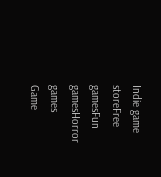Indie game storeFree gamesFun gamesHorror games
Game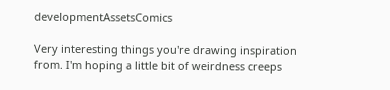developmentAssetsComics

Very interesting things you're drawing inspiration from. I'm hoping a little bit of weirdness creeps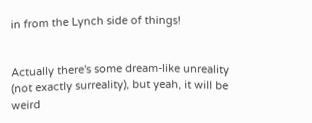in from the Lynch side of things!


Actually there's some dream-like unreality (not exactly surreality), but yeah, it will be weird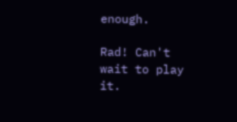enough.

Rad! Can't wait to play it.